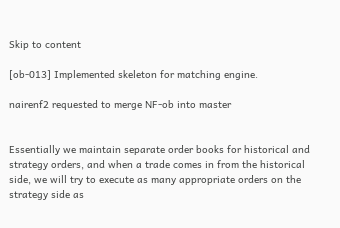Skip to content

[ob-013] Implemented skeleton for matching engine.

nairenf2 requested to merge NF-ob into master


Essentially we maintain separate order books for historical and strategy orders, and when a trade comes in from the historical side, we will try to execute as many appropriate orders on the strategy side as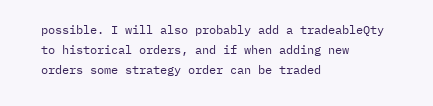possible. I will also probably add a tradeableQty to historical orders, and if when adding new orders some strategy order can be traded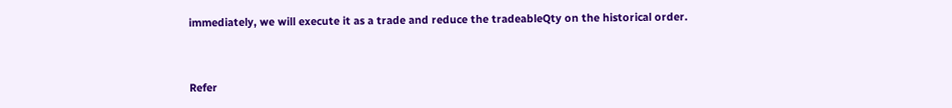immediately, we will execute it as a trade and reduce the tradeableQty on the historical order.


Refer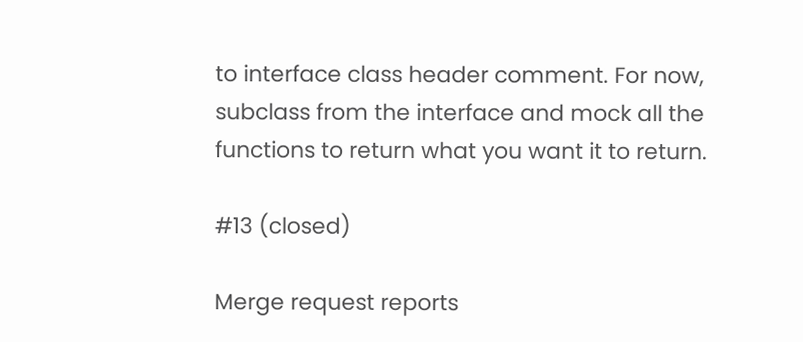to interface class header comment. For now, subclass from the interface and mock all the functions to return what you want it to return.

#13 (closed)

Merge request reports